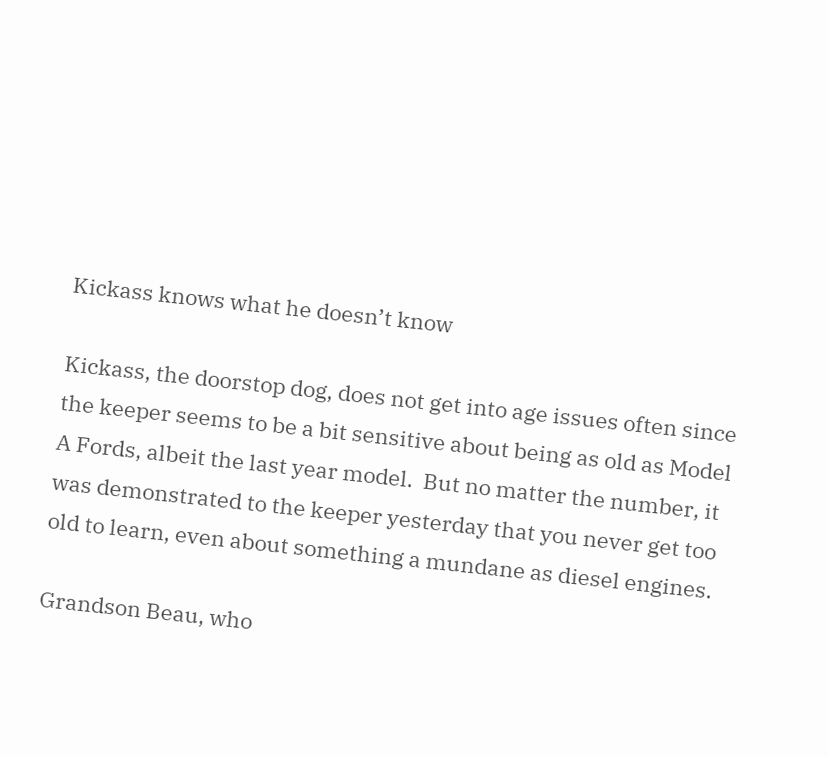Kickass knows what he doesn’t know

Kickass, the doorstop dog, does not get into age issues often since the keeper seems to be a bit sensitive about being as old as Model A Fords, albeit the last year model.  But no matter the number, it was demonstrated to the keeper yesterday that you never get too old to learn, even about something a mundane as diesel engines.

Grandson Beau, who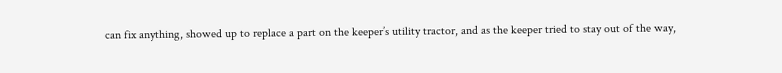can fix anything, showed up to replace a part on the keeper’s utility tractor, and as the keeper tried to stay out of the way,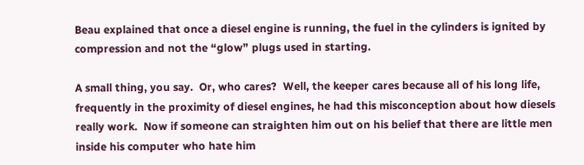Beau explained that once a diesel engine is running, the fuel in the cylinders is ignited by compression and not the “glow” plugs used in starting.

A small thing, you say.  Or, who cares?  Well, the keeper cares because all of his long life, frequently in the proximity of diesel engines, he had this misconception about how diesels really work.  Now if someone can straighten him out on his belief that there are little men inside his computer who hate him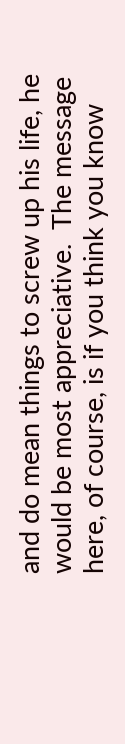and do mean things to screw up his life, he would be most appreciative.  The message here, of course, is if you think you know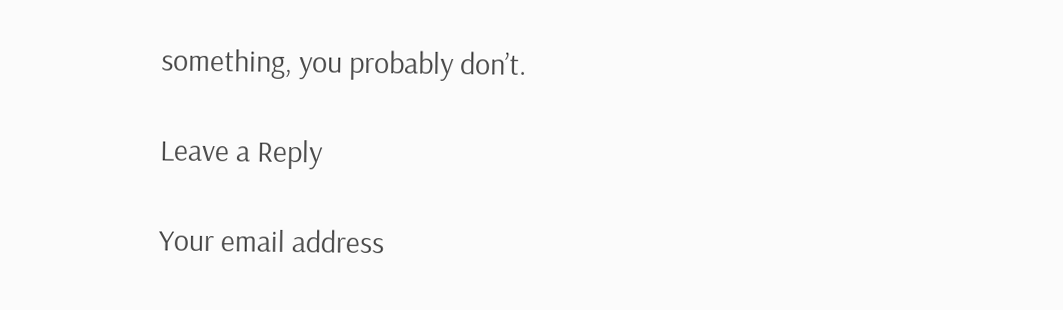something, you probably don’t.

Leave a Reply

Your email address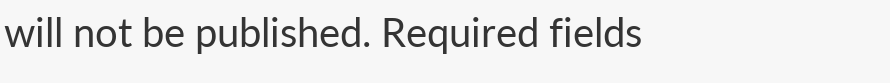will not be published. Required fields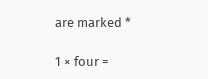are marked *

1 × four =